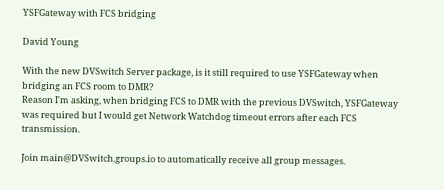YSFGateway with FCS bridging

David Young

With the new DVSwitch Server package, is it still required to use YSFGateway when bridging an FCS room to DMR?
Reason I'm asking, when bridging FCS to DMR with the previous DVSwitch, YSFGateway was required but I would get Network Watchdog timeout errors after each FCS transmission.

Join main@DVSwitch.groups.io to automatically receive all group messages.